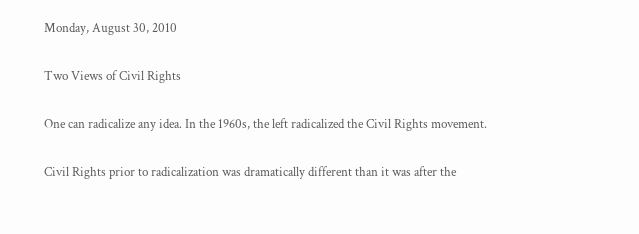Monday, August 30, 2010

Two Views of Civil Rights

One can radicalize any idea. In the 1960s, the left radicalized the Civil Rights movement.

Civil Rights prior to radicalization was dramatically different than it was after the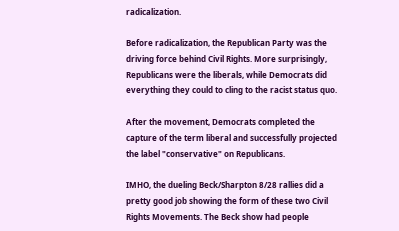radicalization.

Before radicalization, the Republican Party was the driving force behind Civil Rights. More surprisingly, Republicans were the liberals, while Democrats did everything they could to cling to the racist status quo.

After the movement, Democrats completed the capture of the term liberal and successfully projected the label "conservative" on Republicans.

IMHO, the dueling Beck/Sharpton 8/28 rallies did a pretty good job showing the form of these two Civil Rights Movements. The Beck show had people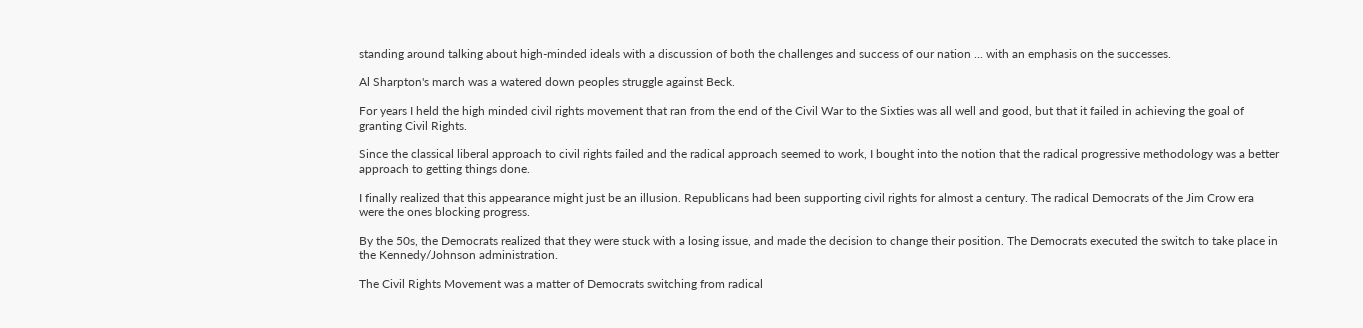standing around talking about high-minded ideals with a discussion of both the challenges and success of our nation ... with an emphasis on the successes.

Al Sharpton's march was a watered down peoples struggle against Beck.

For years I held the high minded civil rights movement that ran from the end of the Civil War to the Sixties was all well and good, but that it failed in achieving the goal of granting Civil Rights.

Since the classical liberal approach to civil rights failed and the radical approach seemed to work, I bought into the notion that the radical progressive methodology was a better approach to getting things done.

I finally realized that this appearance might just be an illusion. Republicans had been supporting civil rights for almost a century. The radical Democrats of the Jim Crow era were the ones blocking progress.

By the 50s, the Democrats realized that they were stuck with a losing issue, and made the decision to change their position. The Democrats executed the switch to take place in the Kennedy/Johnson administration.

The Civil Rights Movement was a matter of Democrats switching from radical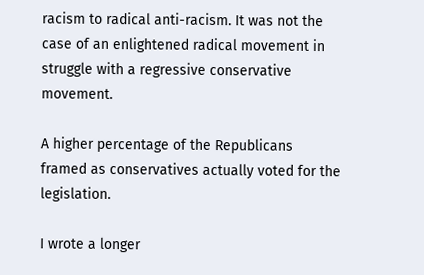racism to radical anti-racism. It was not the case of an enlightened radical movement in struggle with a regressive conservative movement.

A higher percentage of the Republicans framed as conservatives actually voted for the legislation.

I wrote a longer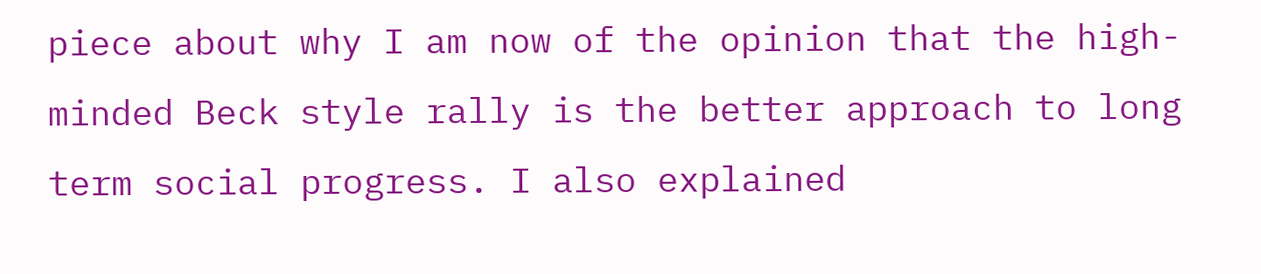piece about why I am now of the opinion that the high-minded Beck style rally is the better approach to long term social progress. I also explained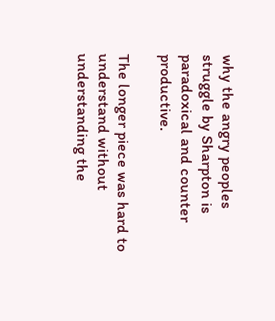why the angry peoples struggle by Sharpton is paradoxical and counter productive.

The longer piece was hard to understand without understanding the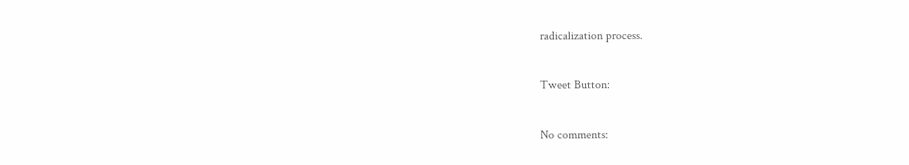radicalization process.

Tweet Button:

No comments: